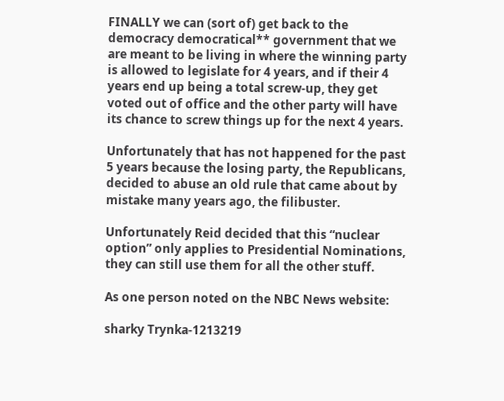FINALLY we can (sort of) get back to the democracy democratical** government that we are meant to be living in where the winning party is allowed to legislate for 4 years, and if their 4 years end up being a total screw-up, they get voted out of office and the other party will have its chance to screw things up for the next 4 years.

Unfortunately that has not happened for the past 5 years because the losing party, the Republicans, decided to abuse an old rule that came about by mistake many years ago, the filibuster.

Unfortunately Reid decided that this “nuclear option” only applies to Presidential Nominations, they can still use them for all the other stuff.

As one person noted on the NBC News website:

sharky Trynka-1213219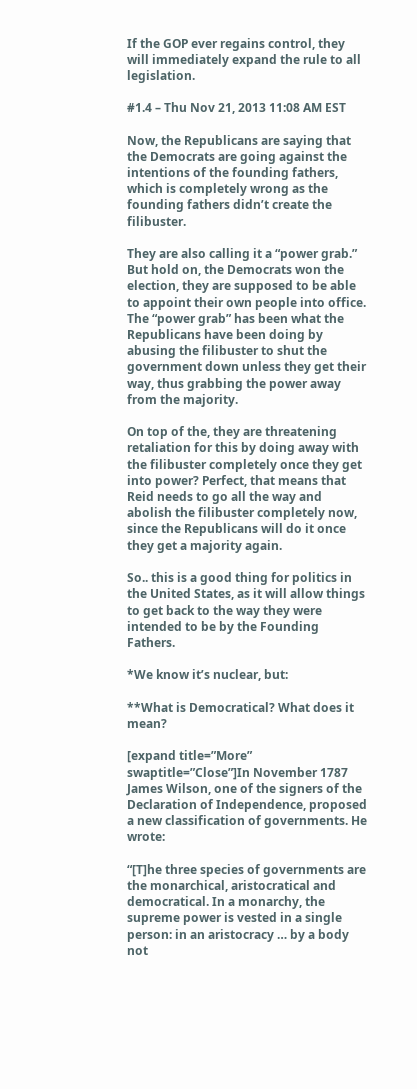If the GOP ever regains control, they will immediately expand the rule to all legislation.

#1.4 – Thu Nov 21, 2013 11:08 AM EST

Now, the Republicans are saying that the Democrats are going against the intentions of the founding fathers, which is completely wrong as the founding fathers didn’t create the filibuster.

They are also calling it a “power grab.” But hold on, the Democrats won the election, they are supposed to be able to appoint their own people into office.  The “power grab” has been what the Republicans have been doing by abusing the filibuster to shut the government down unless they get their way, thus grabbing the power away from the majority.

On top of the, they are threatening retaliation for this by doing away with the filibuster completely once they get into power? Perfect, that means that Reid needs to go all the way and abolish the filibuster completely now, since the Republicans will do it once they get a majority again.

So.. this is a good thing for politics in the United States, as it will allow things to get back to the way they were intended to be by the Founding Fathers.

*We know it’s nuclear, but:

**What is Democratical? What does it mean?

[expand title=”More” swaptitle=”Close”]In November 1787 James Wilson, one of the signers of the Declaration of Independence, proposed a new classification of governments. He wrote:

“[T]he three species of governments are the monarchical, aristocratical and democratical. In a monarchy, the supreme power is vested in a single person: in an aristocracy … by a body not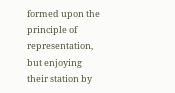formed upon the principle of representation, but enjoying their station by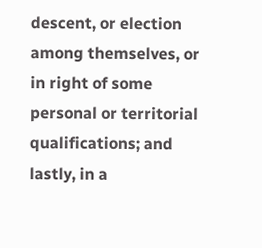descent, or election among themselves, or in right of some personal or territorial qualifications; and lastly, in a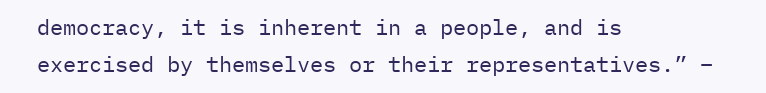democracy, it is inherent in a people, and is exercised by themselves or their representatives.” –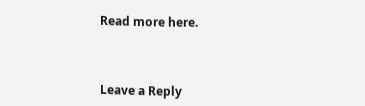Read more here.



Leave a Reply